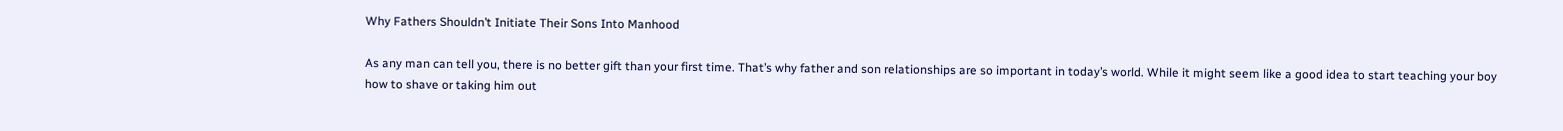Why Fathers Shouldn’t Initiate Their Sons Into Manhood

As any man can tell you, there is no better gift than your first time. That’s why father and son relationships are so important in today’s world. While it might seem like a good idea to start teaching your boy how to shave or taking him out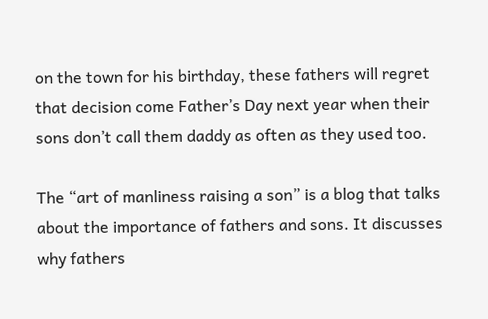on the town for his birthday, these fathers will regret that decision come Father’s Day next year when their sons don’t call them daddy as often as they used too.

The “art of manliness raising a son” is a blog that talks about the importance of fathers and sons. It discusses why fathers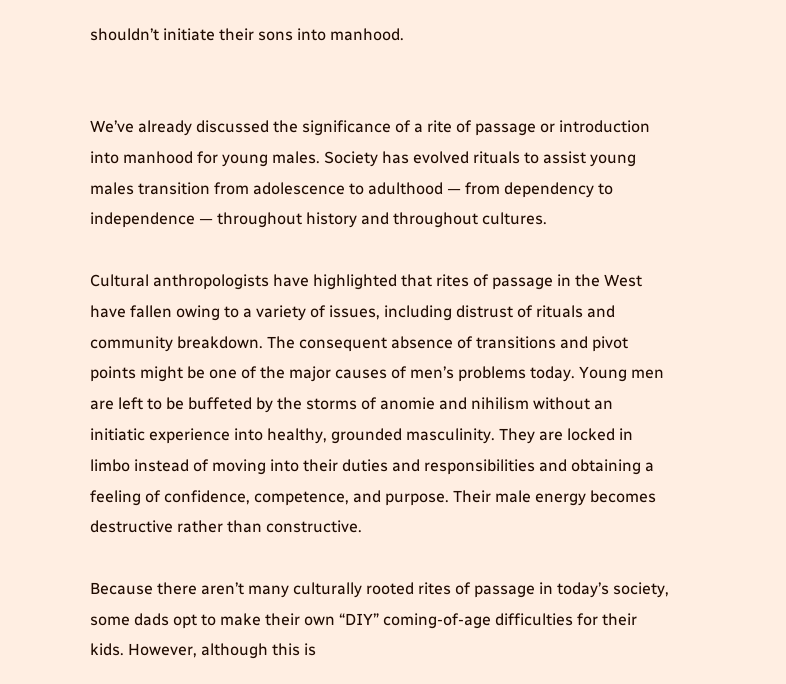shouldn’t initiate their sons into manhood.


We’ve already discussed the significance of a rite of passage or introduction into manhood for young males. Society has evolved rituals to assist young males transition from adolescence to adulthood — from dependency to independence — throughout history and throughout cultures.

Cultural anthropologists have highlighted that rites of passage in the West have fallen owing to a variety of issues, including distrust of rituals and community breakdown. The consequent absence of transitions and pivot points might be one of the major causes of men’s problems today. Young men are left to be buffeted by the storms of anomie and nihilism without an initiatic experience into healthy, grounded masculinity. They are locked in limbo instead of moving into their duties and responsibilities and obtaining a feeling of confidence, competence, and purpose. Their male energy becomes destructive rather than constructive.

Because there aren’t many culturally rooted rites of passage in today’s society, some dads opt to make their own “DIY” coming-of-age difficulties for their kids. However, although this is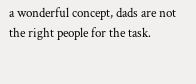a wonderful concept, dads are not the right people for the task.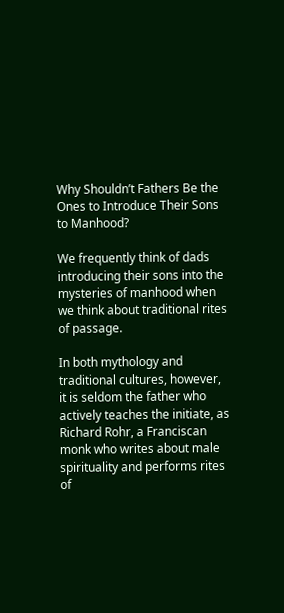Why Shouldn’t Fathers Be the Ones to Introduce Their Sons to Manhood?

We frequently think of dads introducing their sons into the mysteries of manhood when we think about traditional rites of passage.

In both mythology and traditional cultures, however, it is seldom the father who actively teaches the initiate, as Richard Rohr, a Franciscan monk who writes about male spirituality and performs rites of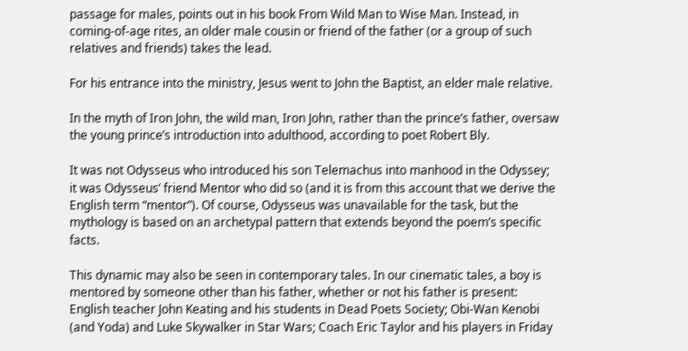passage for males, points out in his book From Wild Man to Wise Man. Instead, in coming-of-age rites, an older male cousin or friend of the father (or a group of such relatives and friends) takes the lead.

For his entrance into the ministry, Jesus went to John the Baptist, an elder male relative.

In the myth of Iron John, the wild man, Iron John, rather than the prince’s father, oversaw the young prince’s introduction into adulthood, according to poet Robert Bly.

It was not Odysseus who introduced his son Telemachus into manhood in the Odyssey; it was Odysseus’ friend Mentor who did so (and it is from this account that we derive the English term “mentor”). Of course, Odysseus was unavailable for the task, but the mythology is based on an archetypal pattern that extends beyond the poem’s specific facts.

This dynamic may also be seen in contemporary tales. In our cinematic tales, a boy is mentored by someone other than his father, whether or not his father is present: English teacher John Keating and his students in Dead Poets Society; Obi-Wan Kenobi (and Yoda) and Luke Skywalker in Star Wars; Coach Eric Taylor and his players in Friday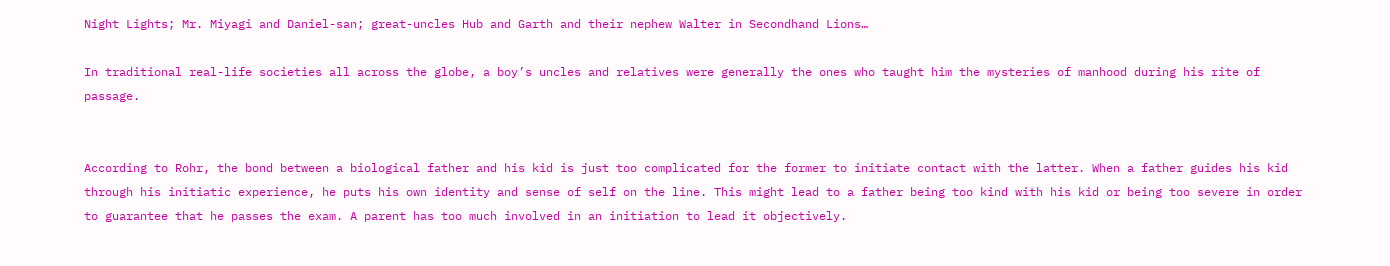Night Lights; Mr. Miyagi and Daniel-san; great-uncles Hub and Garth and their nephew Walter in Secondhand Lions…

In traditional real-life societies all across the globe, a boy’s uncles and relatives were generally the ones who taught him the mysteries of manhood during his rite of passage.


According to Rohr, the bond between a biological father and his kid is just too complicated for the former to initiate contact with the latter. When a father guides his kid through his initiatic experience, he puts his own identity and sense of self on the line. This might lead to a father being too kind with his kid or being too severe in order to guarantee that he passes the exam. A parent has too much involved in an initiation to lead it objectively.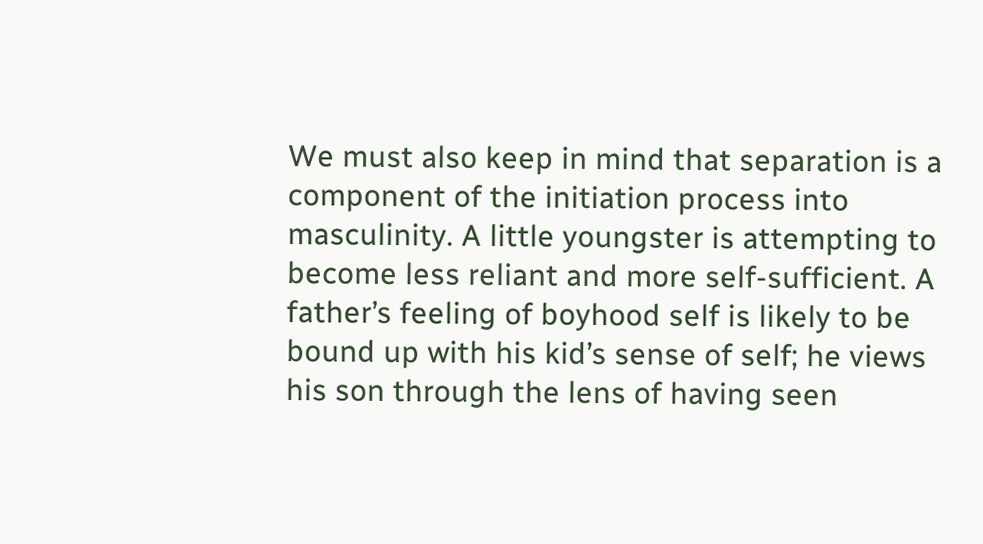We must also keep in mind that separation is a component of the initiation process into masculinity. A little youngster is attempting to become less reliant and more self-sufficient. A father’s feeling of boyhood self is likely to be bound up with his kid’s sense of self; he views his son through the lens of having seen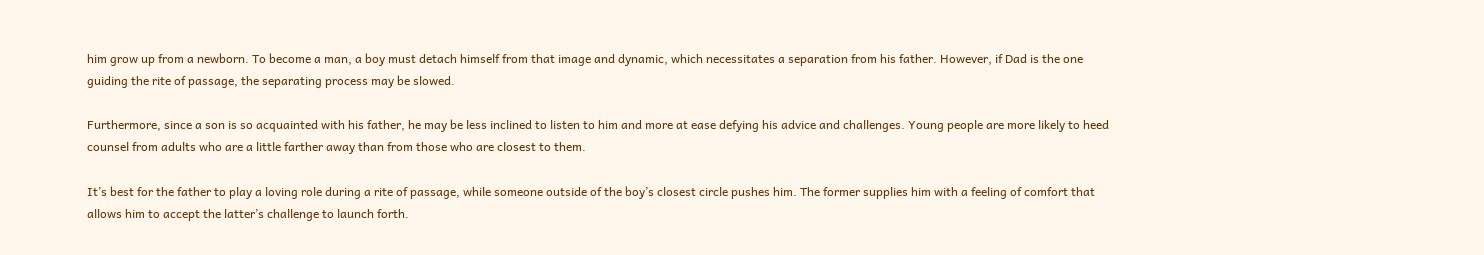him grow up from a newborn. To become a man, a boy must detach himself from that image and dynamic, which necessitates a separation from his father. However, if Dad is the one guiding the rite of passage, the separating process may be slowed.

Furthermore, since a son is so acquainted with his father, he may be less inclined to listen to him and more at ease defying his advice and challenges. Young people are more likely to heed counsel from adults who are a little farther away than from those who are closest to them.

It’s best for the father to play a loving role during a rite of passage, while someone outside of the boy’s closest circle pushes him. The former supplies him with a feeling of comfort that allows him to accept the latter’s challenge to launch forth.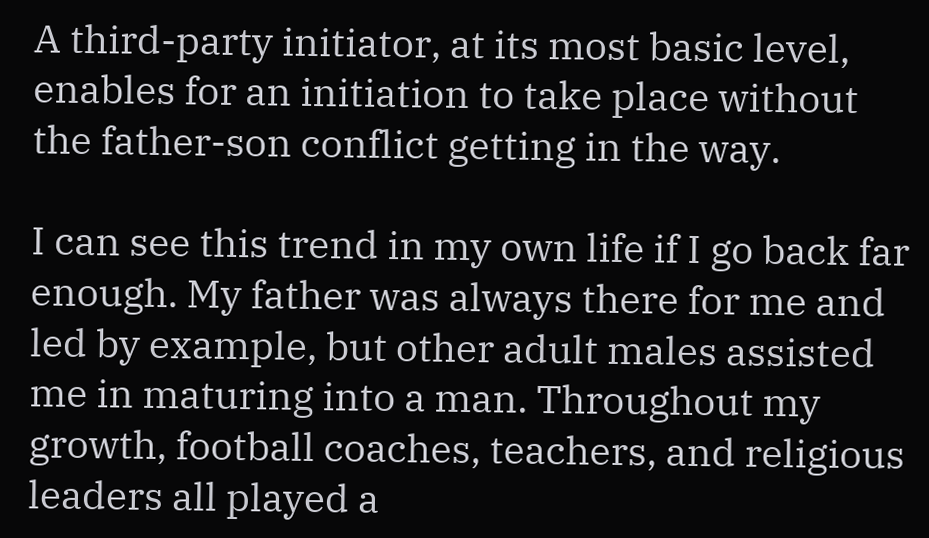A third-party initiator, at its most basic level, enables for an initiation to take place without the father-son conflict getting in the way.

I can see this trend in my own life if I go back far enough. My father was always there for me and led by example, but other adult males assisted me in maturing into a man. Throughout my growth, football coaches, teachers, and religious leaders all played a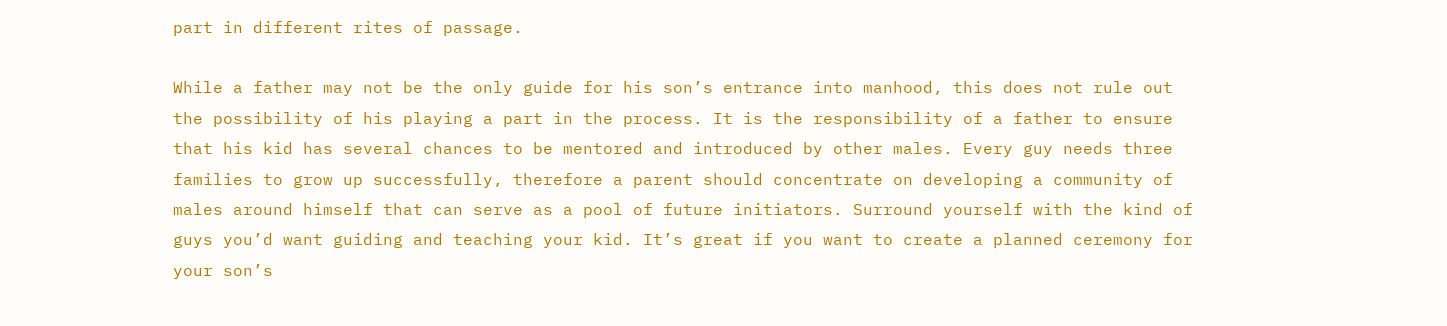part in different rites of passage.

While a father may not be the only guide for his son’s entrance into manhood, this does not rule out the possibility of his playing a part in the process. It is the responsibility of a father to ensure that his kid has several chances to be mentored and introduced by other males. Every guy needs three families to grow up successfully, therefore a parent should concentrate on developing a community of males around himself that can serve as a pool of future initiators. Surround yourself with the kind of guys you’d want guiding and teaching your kid. It’s great if you want to create a planned ceremony for your son’s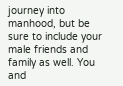journey into manhood, but be sure to include your male friends and family as well. You and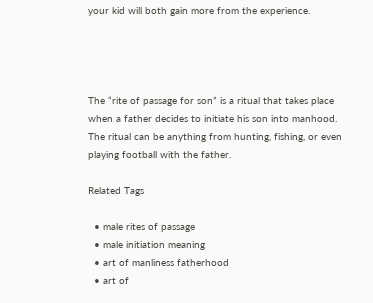your kid will both gain more from the experience.




The “rite of passage for son” is a ritual that takes place when a father decides to initiate his son into manhood. The ritual can be anything from hunting, fishing, or even playing football with the father.

Related Tags

  • male rites of passage
  • male initiation meaning
  • art of manliness fatherhood
  • art of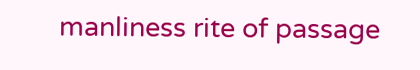manliness rite of passage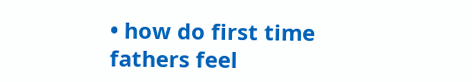• how do first time fathers feel